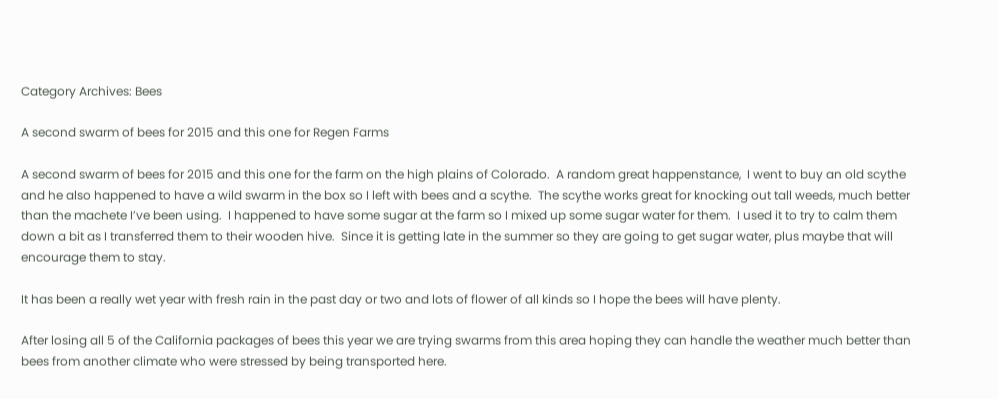Category Archives: Bees

A second swarm of bees for 2015 and this one for Regen Farms

A second swarm of bees for 2015 and this one for the farm on the high plains of Colorado.  A random great happenstance,  I went to buy an old scythe and he also happened to have a wild swarm in the box so I left with bees and a scythe.  The scythe works great for knocking out tall weeds, much better than the machete I’ve been using.  I happened to have some sugar at the farm so I mixed up some sugar water for them.  I used it to try to calm them down a bit as I transferred them to their wooden hive.  Since it is getting late in the summer so they are going to get sugar water, plus maybe that will encourage them to stay.

It has been a really wet year with fresh rain in the past day or two and lots of flower of all kinds so I hope the bees will have plenty.

After losing all 5 of the California packages of bees this year we are trying swarms from this area hoping they can handle the weather much better than bees from another climate who were stressed by being transported here.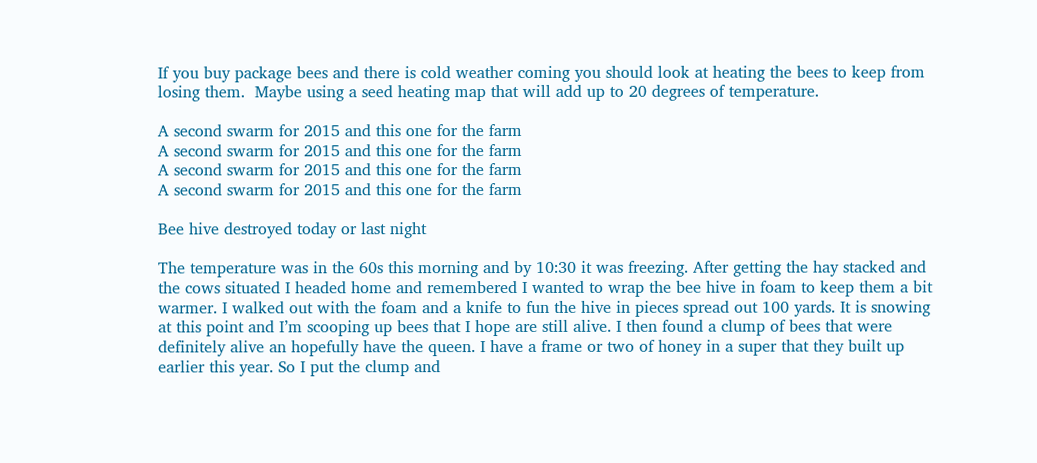If you buy package bees and there is cold weather coming you should look at heating the bees to keep from losing them.  Maybe using a seed heating map that will add up to 20 degrees of temperature.

A second swarm for 2015 and this one for the farm
A second swarm for 2015 and this one for the farm
A second swarm for 2015 and this one for the farm
A second swarm for 2015 and this one for the farm

Bee hive destroyed today or last night

The temperature was in the 60s this morning and by 10:30 it was freezing. After getting the hay stacked and the cows situated I headed home and remembered I wanted to wrap the bee hive in foam to keep them a bit warmer. I walked out with the foam and a knife to fun the hive in pieces spread out 100 yards. It is snowing at this point and I’m scooping up bees that I hope are still alive. I then found a clump of bees that were definitely alive an hopefully have the queen. I have a frame or two of honey in a super that they built up earlier this year. So I put the clump and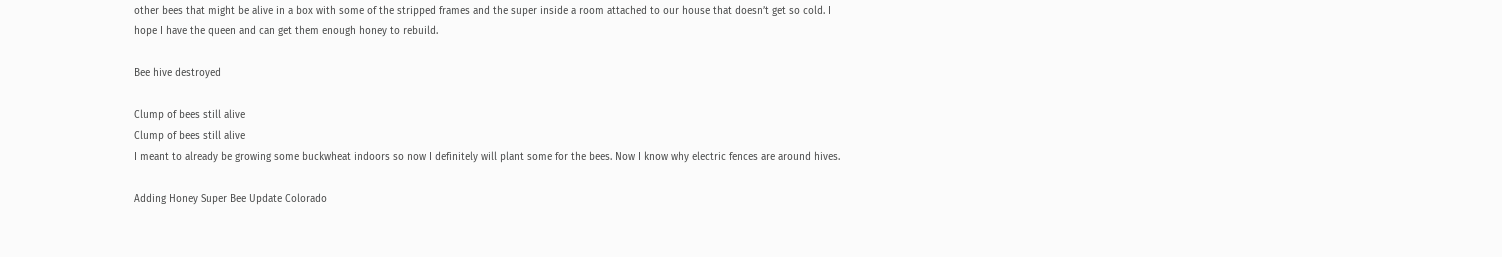other bees that might be alive in a box with some of the stripped frames and the super inside a room attached to our house that doesn’t get so cold. I hope I have the queen and can get them enough honey to rebuild.

Bee hive destroyed

Clump of bees still alive
Clump of bees still alive
I meant to already be growing some buckwheat indoors so now I definitely will plant some for the bees. Now I know why electric fences are around hives.

Adding Honey Super Bee Update Colorado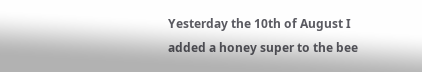Yesterday the 10th of August I added a honey super to the bee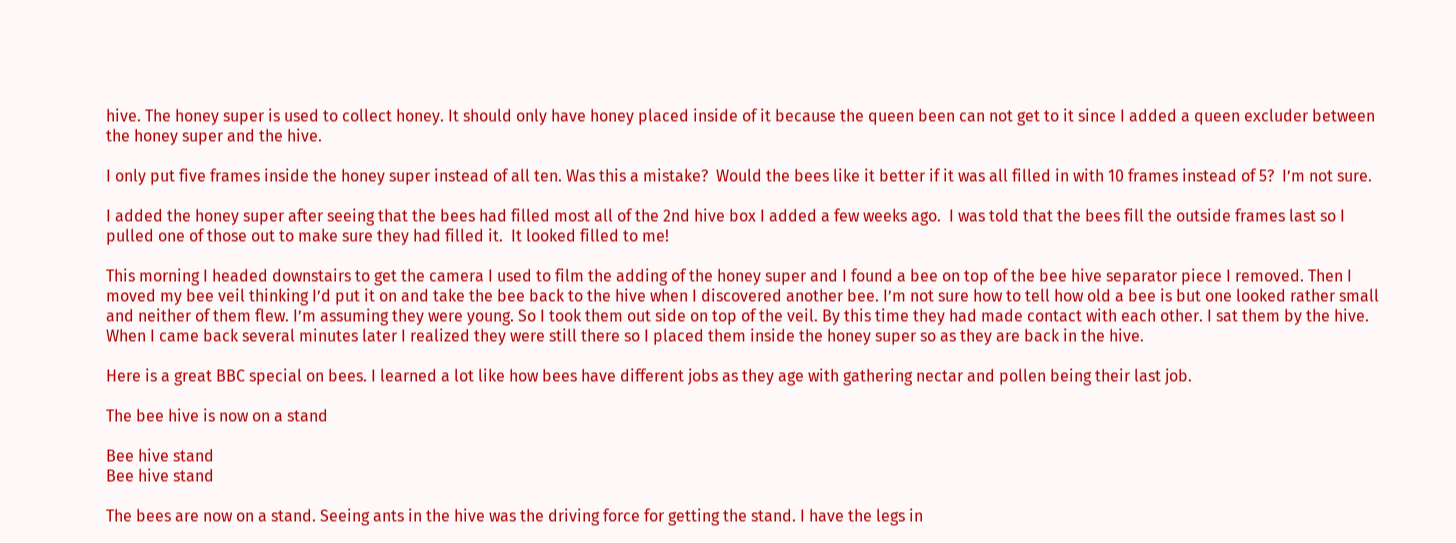hive. The honey super is used to collect honey. It should only have honey placed inside of it because the queen been can not get to it since I added a queen excluder between the honey super and the hive.

I only put five frames inside the honey super instead of all ten. Was this a mistake?  Would the bees like it better if it was all filled in with 10 frames instead of 5?  I’m not sure.

I added the honey super after seeing that the bees had filled most all of the 2nd hive box I added a few weeks ago.  I was told that the bees fill the outside frames last so I pulled one of those out to make sure they had filled it.  It looked filled to me!

This morning I headed downstairs to get the camera I used to film the adding of the honey super and I found a bee on top of the bee hive separator piece I removed. Then I moved my bee veil thinking I’d put it on and take the bee back to the hive when I discovered another bee. I’m not sure how to tell how old a bee is but one looked rather small and neither of them flew. I’m assuming they were young. So I took them out side on top of the veil. By this time they had made contact with each other. I sat them by the hive. When I came back several minutes later I realized they were still there so I placed them inside the honey super so as they are back in the hive.

Here is a great BBC special on bees. I learned a lot like how bees have different jobs as they age with gathering nectar and pollen being their last job.

The bee hive is now on a stand

Bee hive stand
Bee hive stand

The bees are now on a stand. Seeing ants in the hive was the driving force for getting the stand. I have the legs in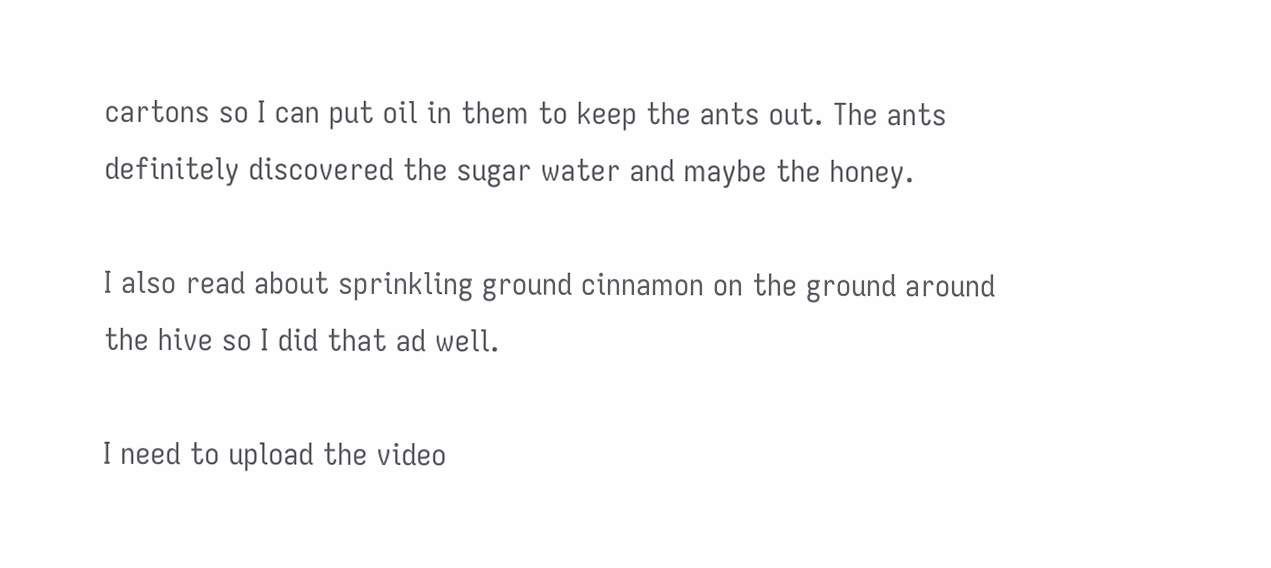cartons so I can put oil in them to keep the ants out. The ants definitely discovered the sugar water and maybe the honey.

I also read about sprinkling ground cinnamon on the ground around the hive so I did that ad well.

I need to upload the video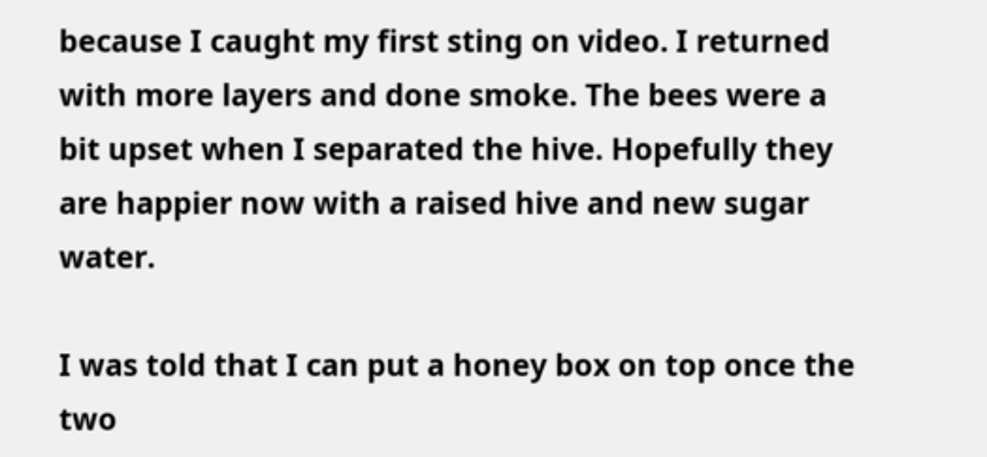because I caught my first sting on video. I returned with more layers and done smoke. The bees were a bit upset when I separated the hive. Hopefully they are happier now with a raised hive and new sugar water.

I was told that I can put a honey box on top once the two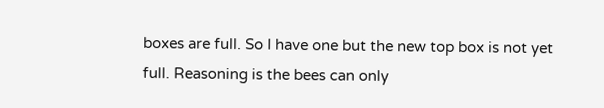boxes are full. So I have one but the new top box is not yet full. Reasoning is the bees can only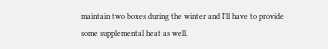maintain two boxes during the winter and I’ll have to provide some supplemental heat as well.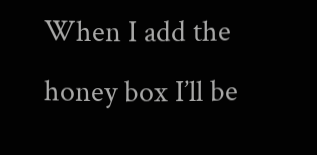When I add the honey box I’ll be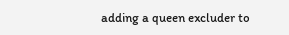adding a queen excluder to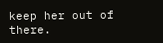keep her out of there.